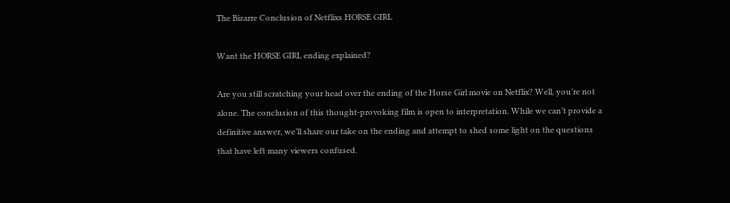The Bizarre Conclusion of Netflixs HORSE GIRL

Want the HORSE GIRL ending explained?

Are you still scratching your head over the ending of the Horse Girl movie on Netflix? Well, you’re not alone. The conclusion of this thought-provoking film is open to interpretation. While we can’t provide a definitive answer, we’ll share our take on the ending and attempt to shed some light on the questions that have left many viewers confused.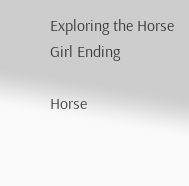Exploring the Horse Girl Ending

Horse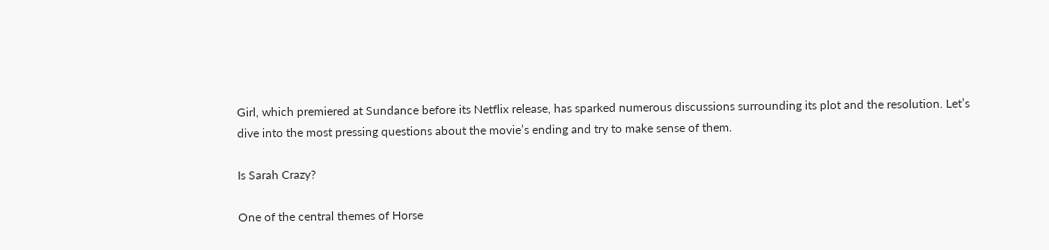Girl, which premiered at Sundance before its Netflix release, has sparked numerous discussions surrounding its plot and the resolution. Let’s dive into the most pressing questions about the movie’s ending and try to make sense of them.

Is Sarah Crazy?

One of the central themes of Horse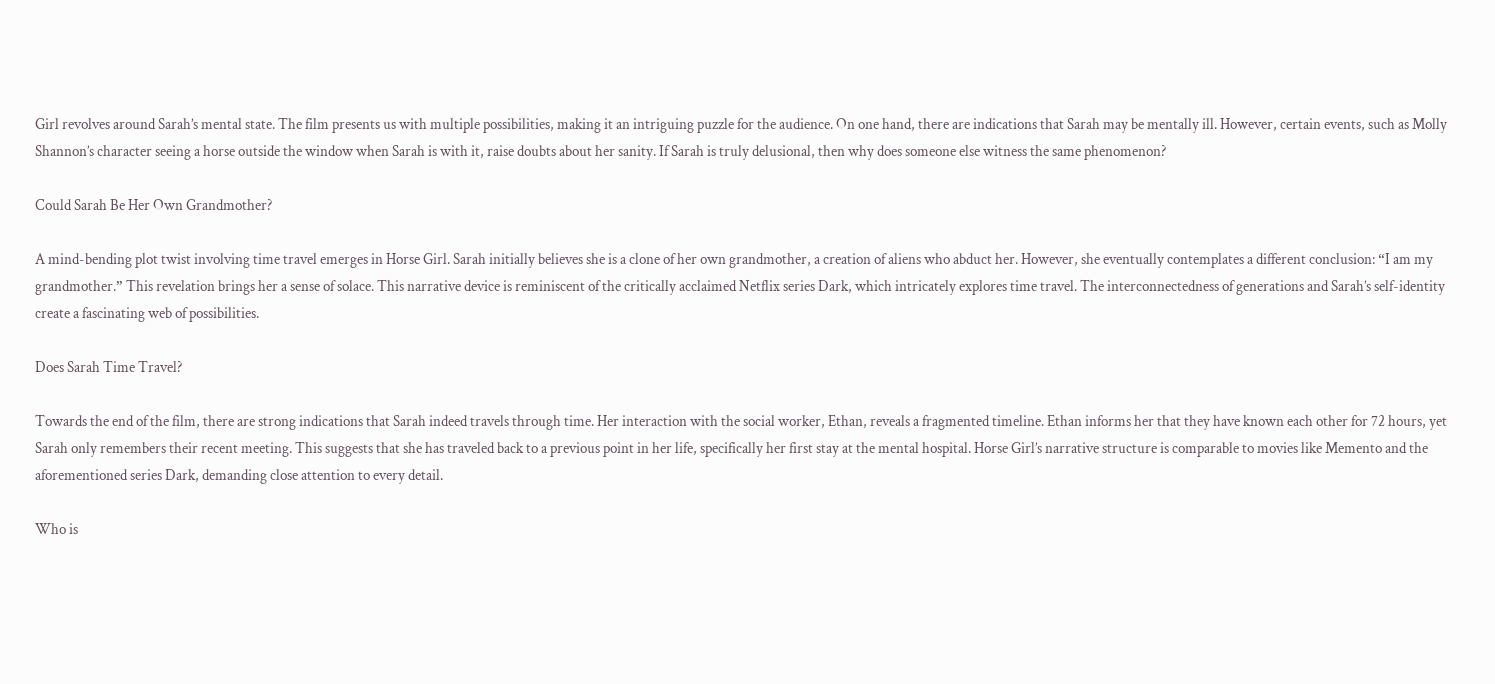Girl revolves around Sarah’s mental state. The film presents us with multiple possibilities, making it an intriguing puzzle for the audience. On one hand, there are indications that Sarah may be mentally ill. However, certain events, such as Molly Shannon’s character seeing a horse outside the window when Sarah is with it, raise doubts about her sanity. If Sarah is truly delusional, then why does someone else witness the same phenomenon?

Could Sarah Be Her Own Grandmother?

A mind-bending plot twist involving time travel emerges in Horse Girl. Sarah initially believes she is a clone of her own grandmother, a creation of aliens who abduct her. However, she eventually contemplates a different conclusion: “I am my grandmother.” This revelation brings her a sense of solace. This narrative device is reminiscent of the critically acclaimed Netflix series Dark, which intricately explores time travel. The interconnectedness of generations and Sarah’s self-identity create a fascinating web of possibilities.

Does Sarah Time Travel?

Towards the end of the film, there are strong indications that Sarah indeed travels through time. Her interaction with the social worker, Ethan, reveals a fragmented timeline. Ethan informs her that they have known each other for 72 hours, yet Sarah only remembers their recent meeting. This suggests that she has traveled back to a previous point in her life, specifically her first stay at the mental hospital. Horse Girl’s narrative structure is comparable to movies like Memento and the aforementioned series Dark, demanding close attention to every detail.

Who is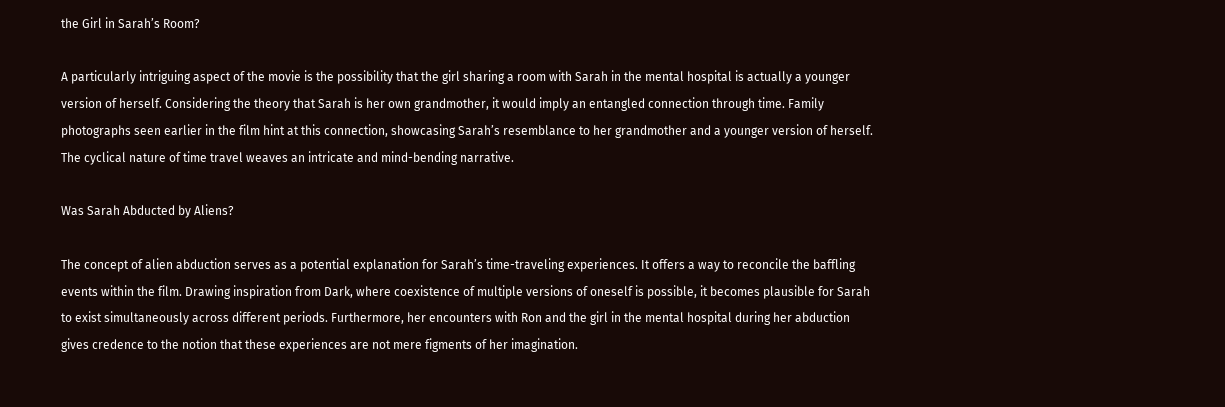the Girl in Sarah’s Room?

A particularly intriguing aspect of the movie is the possibility that the girl sharing a room with Sarah in the mental hospital is actually a younger version of herself. Considering the theory that Sarah is her own grandmother, it would imply an entangled connection through time. Family photographs seen earlier in the film hint at this connection, showcasing Sarah’s resemblance to her grandmother and a younger version of herself. The cyclical nature of time travel weaves an intricate and mind-bending narrative.

Was Sarah Abducted by Aliens?

The concept of alien abduction serves as a potential explanation for Sarah’s time-traveling experiences. It offers a way to reconcile the baffling events within the film. Drawing inspiration from Dark, where coexistence of multiple versions of oneself is possible, it becomes plausible for Sarah to exist simultaneously across different periods. Furthermore, her encounters with Ron and the girl in the mental hospital during her abduction gives credence to the notion that these experiences are not mere figments of her imagination.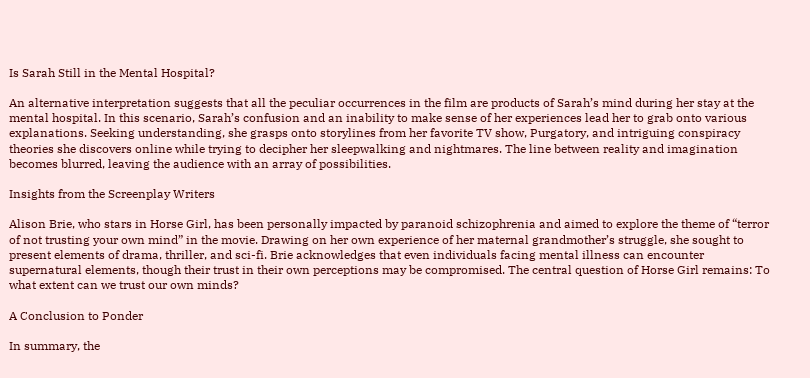Is Sarah Still in the Mental Hospital?

An alternative interpretation suggests that all the peculiar occurrences in the film are products of Sarah’s mind during her stay at the mental hospital. In this scenario, Sarah’s confusion and an inability to make sense of her experiences lead her to grab onto various explanations. Seeking understanding, she grasps onto storylines from her favorite TV show, Purgatory, and intriguing conspiracy theories she discovers online while trying to decipher her sleepwalking and nightmares. The line between reality and imagination becomes blurred, leaving the audience with an array of possibilities.

Insights from the Screenplay Writers

Alison Brie, who stars in Horse Girl, has been personally impacted by paranoid schizophrenia and aimed to explore the theme of “terror of not trusting your own mind” in the movie. Drawing on her own experience of her maternal grandmother’s struggle, she sought to present elements of drama, thriller, and sci-fi. Brie acknowledges that even individuals facing mental illness can encounter supernatural elements, though their trust in their own perceptions may be compromised. The central question of Horse Girl remains: To what extent can we trust our own minds?

A Conclusion to Ponder

In summary, the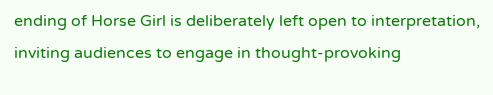ending of Horse Girl is deliberately left open to interpretation, inviting audiences to engage in thought-provoking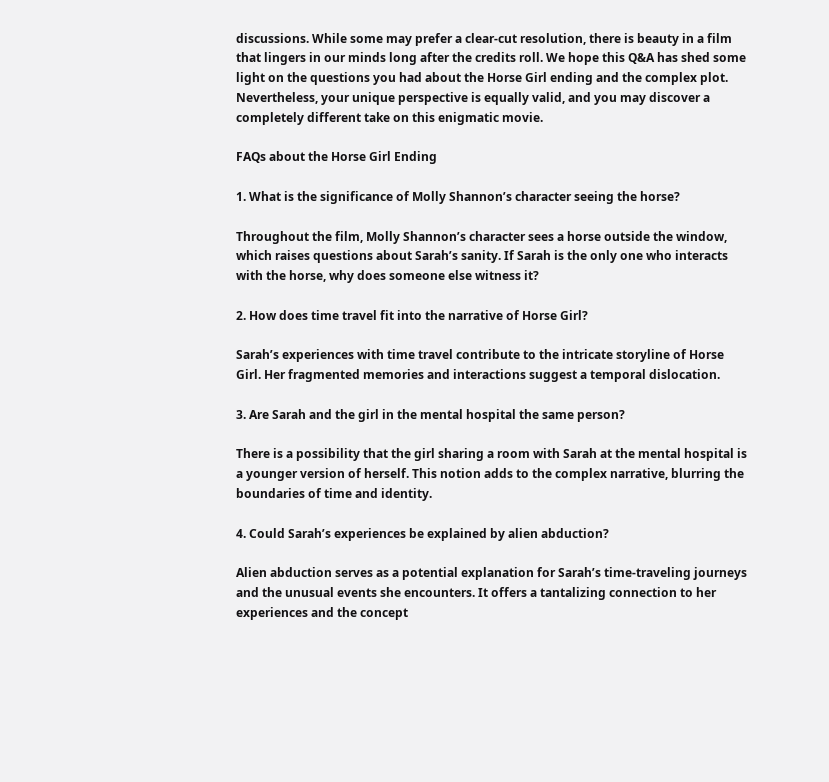discussions. While some may prefer a clear-cut resolution, there is beauty in a film that lingers in our minds long after the credits roll. We hope this Q&A has shed some light on the questions you had about the Horse Girl ending and the complex plot. Nevertheless, your unique perspective is equally valid, and you may discover a completely different take on this enigmatic movie.

FAQs about the Horse Girl Ending

1. What is the significance of Molly Shannon’s character seeing the horse?

Throughout the film, Molly Shannon’s character sees a horse outside the window, which raises questions about Sarah’s sanity. If Sarah is the only one who interacts with the horse, why does someone else witness it?

2. How does time travel fit into the narrative of Horse Girl?

Sarah’s experiences with time travel contribute to the intricate storyline of Horse Girl. Her fragmented memories and interactions suggest a temporal dislocation.

3. Are Sarah and the girl in the mental hospital the same person?

There is a possibility that the girl sharing a room with Sarah at the mental hospital is a younger version of herself. This notion adds to the complex narrative, blurring the boundaries of time and identity.

4. Could Sarah’s experiences be explained by alien abduction?

Alien abduction serves as a potential explanation for Sarah’s time-traveling journeys and the unusual events she encounters. It offers a tantalizing connection to her experiences and the concept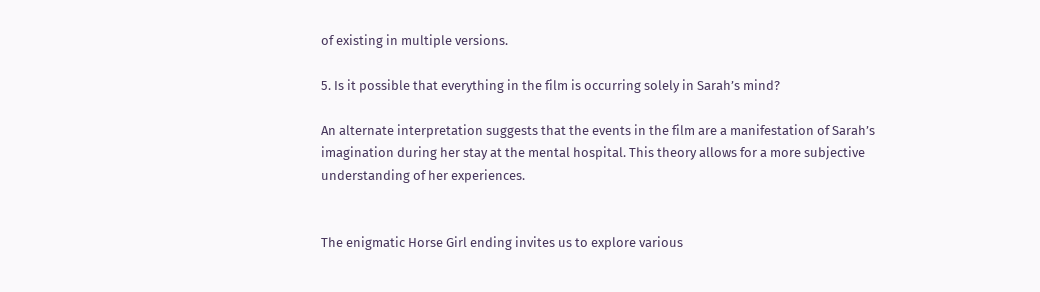of existing in multiple versions.

5. Is it possible that everything in the film is occurring solely in Sarah’s mind?

An alternate interpretation suggests that the events in the film are a manifestation of Sarah’s imagination during her stay at the mental hospital. This theory allows for a more subjective understanding of her experiences.


The enigmatic Horse Girl ending invites us to explore various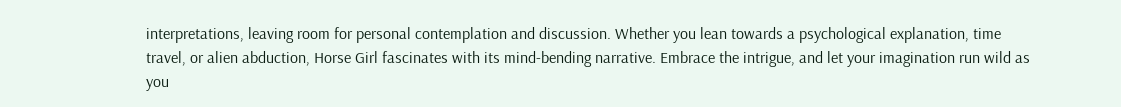interpretations, leaving room for personal contemplation and discussion. Whether you lean towards a psychological explanation, time travel, or alien abduction, Horse Girl fascinates with its mind-bending narrative. Embrace the intrigue, and let your imagination run wild as you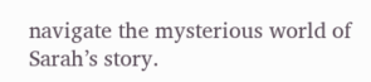navigate the mysterious world of Sarah’s story.